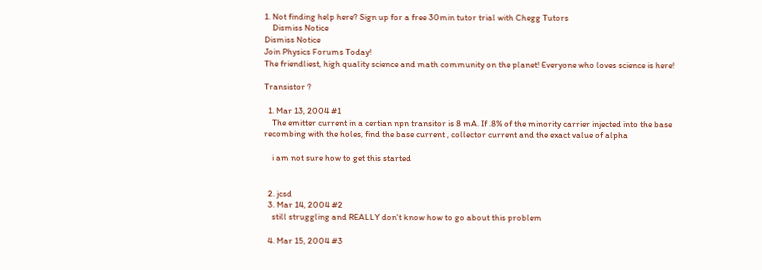1. Not finding help here? Sign up for a free 30min tutor trial with Chegg Tutors
    Dismiss Notice
Dismiss Notice
Join Physics Forums Today!
The friendliest, high quality science and math community on the planet! Everyone who loves science is here!

Transistor ?

  1. Mar 13, 2004 #1
    The emitter current in a certian npn transitor is 8 mA. If .8% of the minority carrier injected into the base recombing with the holes, find the base current , collector current and the exact value of alpha

    i am not sure how to get this started


  2. jcsd
  3. Mar 14, 2004 #2
    still struggling and REALLY don't know how to go about this problem

  4. Mar 15, 2004 #3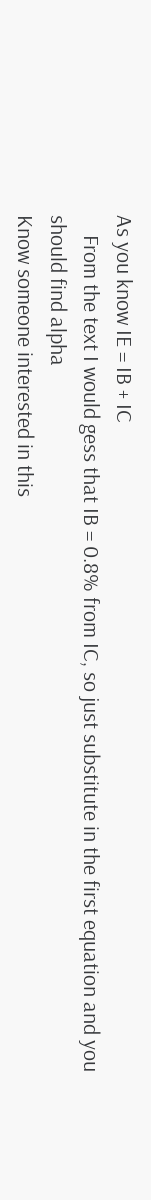As you know IE = IB + IC
    From the text I would gess that IB = 0.8% from IC, so just substitute in the first equation and you should find alpha
Know someone interested in this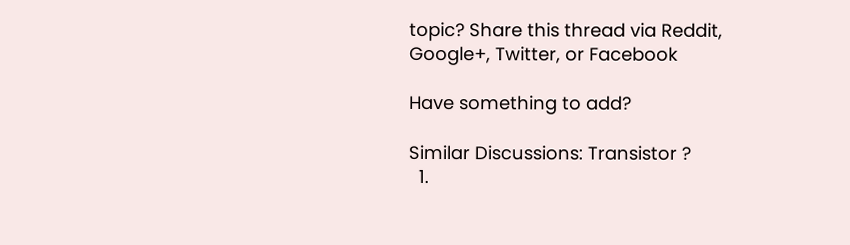topic? Share this thread via Reddit, Google+, Twitter, or Facebook

Have something to add?

Similar Discussions: Transistor ?
  1.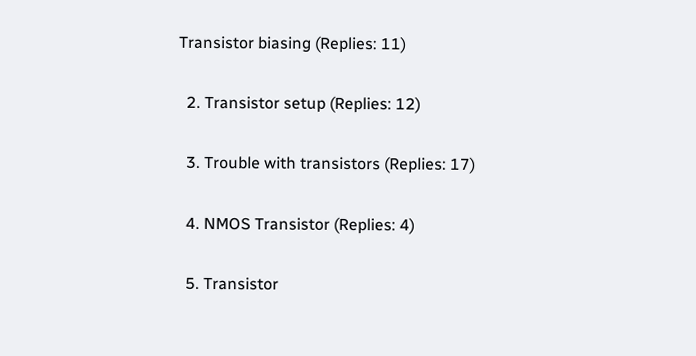Transistor biasing (Replies: 11)

  2. Transistor setup (Replies: 12)

  3. Trouble with transistors (Replies: 17)

  4. NMOS Transistor (Replies: 4)

  5. Transistor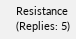Resistance (Replies: 5)